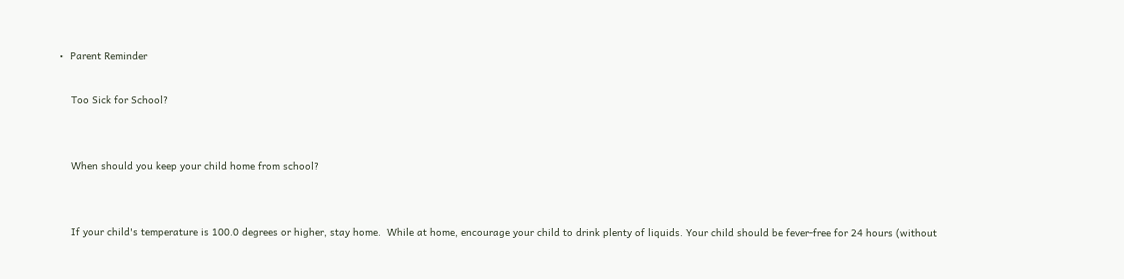•  Parent Reminder

    Too Sick for School?


    When should you keep your child home from school?


    If your child's temperature is 100.0 degrees or higher, stay home.  While at home, encourage your child to drink plenty of liquids. Your child should be fever-free for 24 hours (without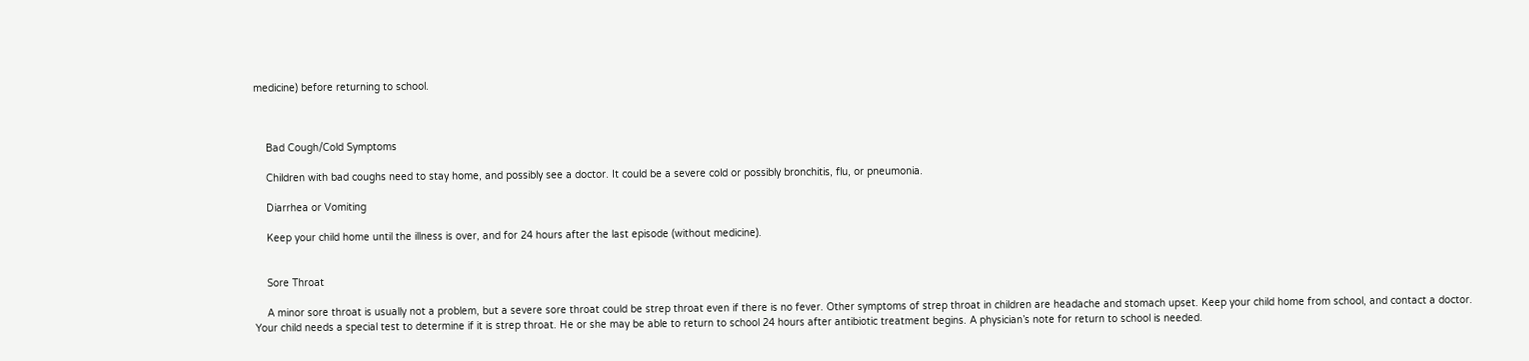medicine) before returning to school.



    Bad Cough/Cold Symptoms

    Children with bad coughs need to stay home, and possibly see a doctor. It could be a severe cold or possibly bronchitis, flu, or pneumonia.

    Diarrhea or Vomiting

    Keep your child home until the illness is over, and for 24 hours after the last episode (without medicine).


    Sore Throat

    A minor sore throat is usually not a problem, but a severe sore throat could be strep throat even if there is no fever. Other symptoms of strep throat in children are headache and stomach upset. Keep your child home from school, and contact a doctor. Your child needs a special test to determine if it is strep throat. He or she may be able to return to school 24 hours after antibiotic treatment begins. A physician’s note for return to school is needed.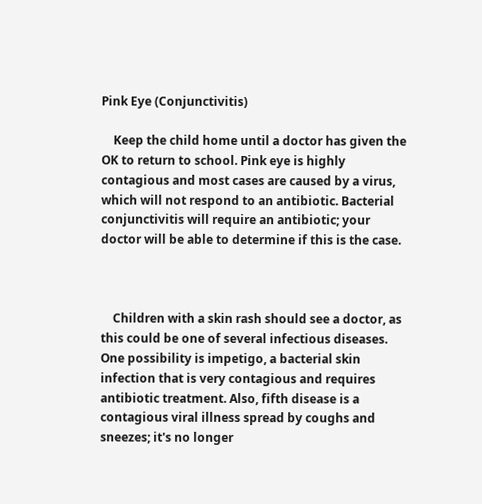Pink Eye (Conjunctivitis)

    Keep the child home until a doctor has given the OK to return to school. Pink eye is highly contagious and most cases are caused by a virus, which will not respond to an antibiotic. Bacterial conjunctivitis will require an antibiotic; your doctor will be able to determine if this is the case.



    Children with a skin rash should see a doctor, as this could be one of several infectious diseases. One possibility is impetigo, a bacterial skin infection that is very contagious and requires antibiotic treatment. Also, fifth disease is a contagious viral illness spread by coughs and sneezes; it's no longer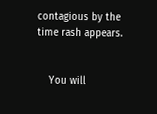contagious by the time rash appears.


    You will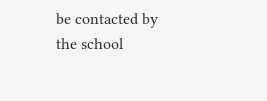be contacted by the school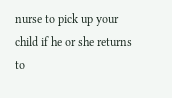nurse to pick up your child if he or she returns to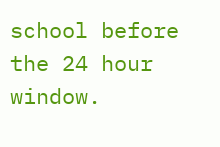school before the 24 hour window.